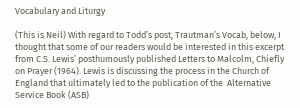Vocabulary and Liturgy

(This is Neil) With regard to Todd’s post, Trautman’s Vocab, below, I thought that some of our readers would be interested in this excerpt from C.S. Lewis’ posthumously published Letters to Malcolm, Chiefly on Prayer (1964). Lewis is discussing the process in the Church of England that ultimately led to the publication of the  Alternative Service Book (ASB)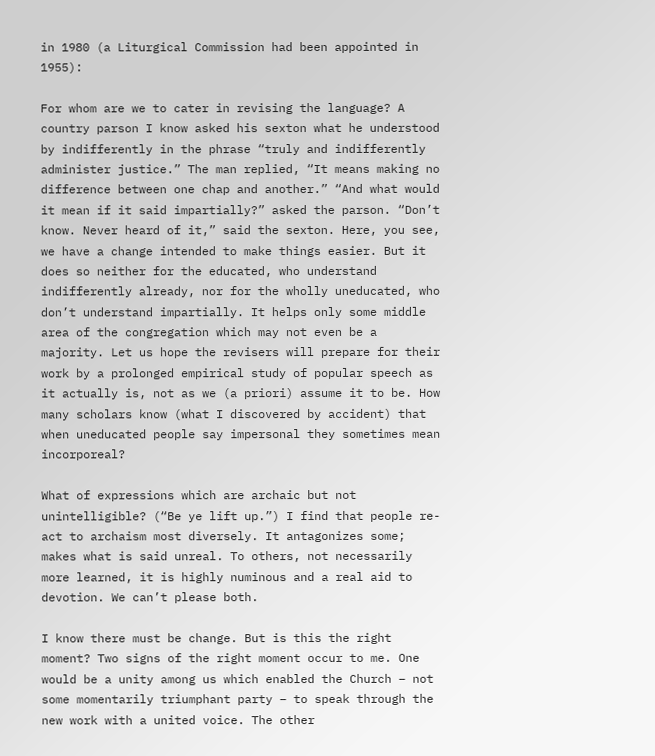in 1980 (a Liturgical Commission had been appointed in 1955):

For whom are we to cater in revising the language? A country parson I know asked his sexton what he understood by indifferently in the phrase “truly and indifferently administer justice.” The man replied, “It means making no difference between one chap and another.” “And what would it mean if it said impartially?” asked the parson. “Don’t know. Never heard of it,” said the sexton. Here, you see, we have a change intended to make things easier. But it does so neither for the educated, who understand indifferently already, nor for the wholly uneducated, who don’t understand impartially. It helps only some middle area of the congregation which may not even be a majority. Let us hope the revisers will prepare for their work by a prolonged empirical study of popular speech as it actually is, not as we (a priori) assume it to be. How many scholars know (what I discovered by accident) that when uneducated people say impersonal they sometimes mean incorporeal?

What of expressions which are archaic but not unintelligible? (“Be ye lift up.”) I find that people re-act to archaism most diversely. It antagonizes some; makes what is said unreal. To others, not necessarily more learned, it is highly numinous and a real aid to devotion. We can’t please both.

I know there must be change. But is this the right moment? Two signs of the right moment occur to me. One would be a unity among us which enabled the Church – not some momentarily triumphant party – to speak through the new work with a united voice. The other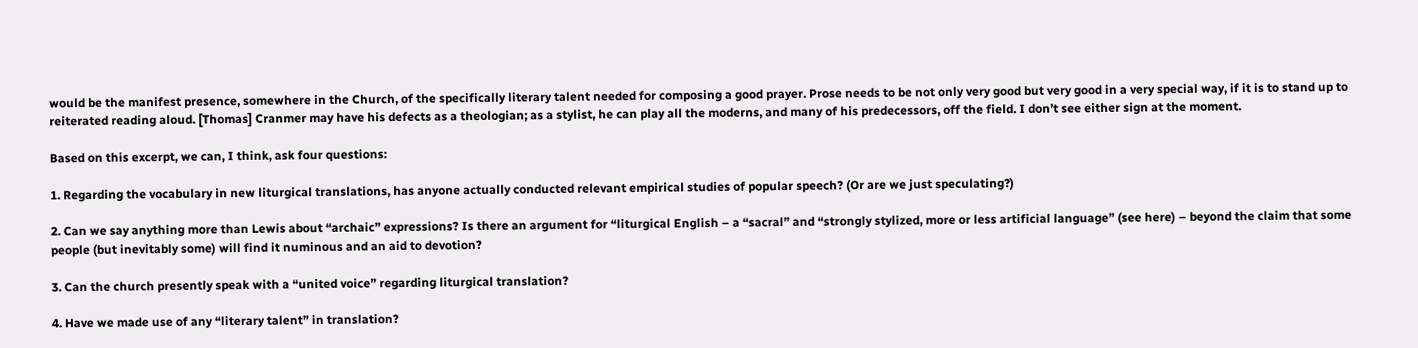would be the manifest presence, somewhere in the Church, of the specifically literary talent needed for composing a good prayer. Prose needs to be not only very good but very good in a very special way, if it is to stand up to reiterated reading aloud. [Thomas] Cranmer may have his defects as a theologian; as a stylist, he can play all the moderns, and many of his predecessors, off the field. I don’t see either sign at the moment.

Based on this excerpt, we can, I think, ask four questions:

1. Regarding the vocabulary in new liturgical translations, has anyone actually conducted relevant empirical studies of popular speech? (Or are we just speculating?)

2. Can we say anything more than Lewis about “archaic” expressions? Is there an argument for “liturgical English – a “sacral” and “strongly stylized, more or less artificial language” (see here) – beyond the claim that some people (but inevitably some) will find it numinous and an aid to devotion?

3. Can the church presently speak with a “united voice” regarding liturgical translation?

4. Have we made use of any “literary talent” in translation?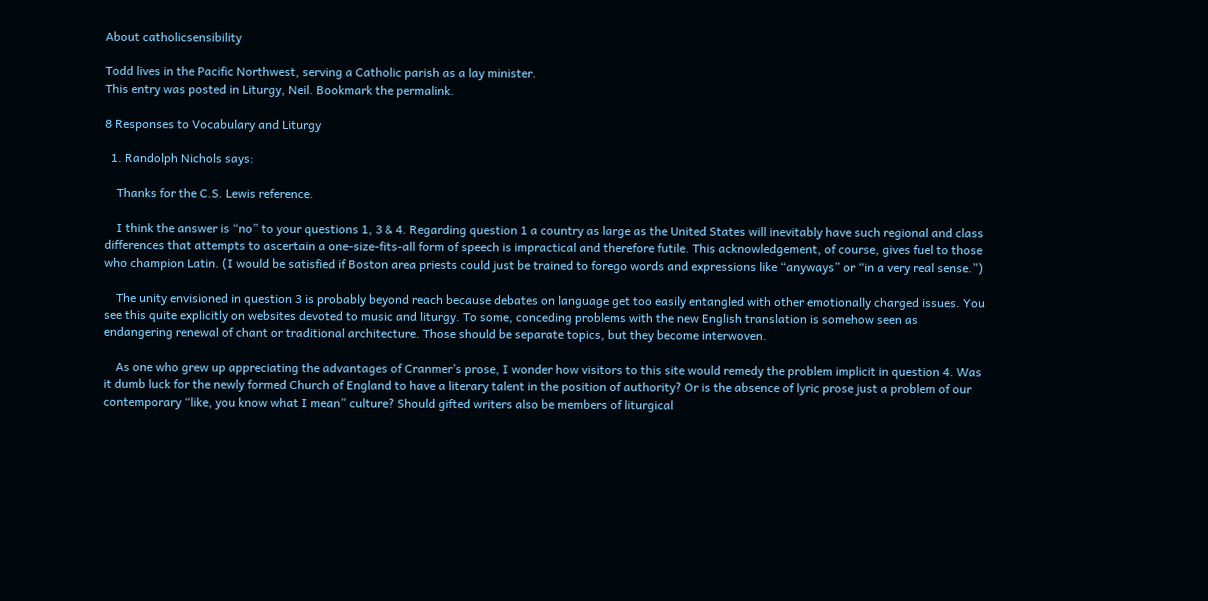About catholicsensibility

Todd lives in the Pacific Northwest, serving a Catholic parish as a lay minister.
This entry was posted in Liturgy, Neil. Bookmark the permalink.

8 Responses to Vocabulary and Liturgy

  1. Randolph Nichols says:

    Thanks for the C.S. Lewis reference.

    I think the answer is “no” to your questions 1, 3 & 4. Regarding question 1 a country as large as the United States will inevitably have such regional and class differences that attempts to ascertain a one-size-fits-all form of speech is impractical and therefore futile. This acknowledgement, of course, gives fuel to those who champion Latin. (I would be satisfied if Boston area priests could just be trained to forego words and expressions like “anyways” or “in a very real sense.”)

    The unity envisioned in question 3 is probably beyond reach because debates on language get too easily entangled with other emotionally charged issues. You see this quite explicitly on websites devoted to music and liturgy. To some, conceding problems with the new English translation is somehow seen as endangering renewal of chant or traditional architecture. Those should be separate topics, but they become interwoven.

    As one who grew up appreciating the advantages of Cranmer’s prose, I wonder how visitors to this site would remedy the problem implicit in question 4. Was it dumb luck for the newly formed Church of England to have a literary talent in the position of authority? Or is the absence of lyric prose just a problem of our contemporary “like, you know what I mean” culture? Should gifted writers also be members of liturgical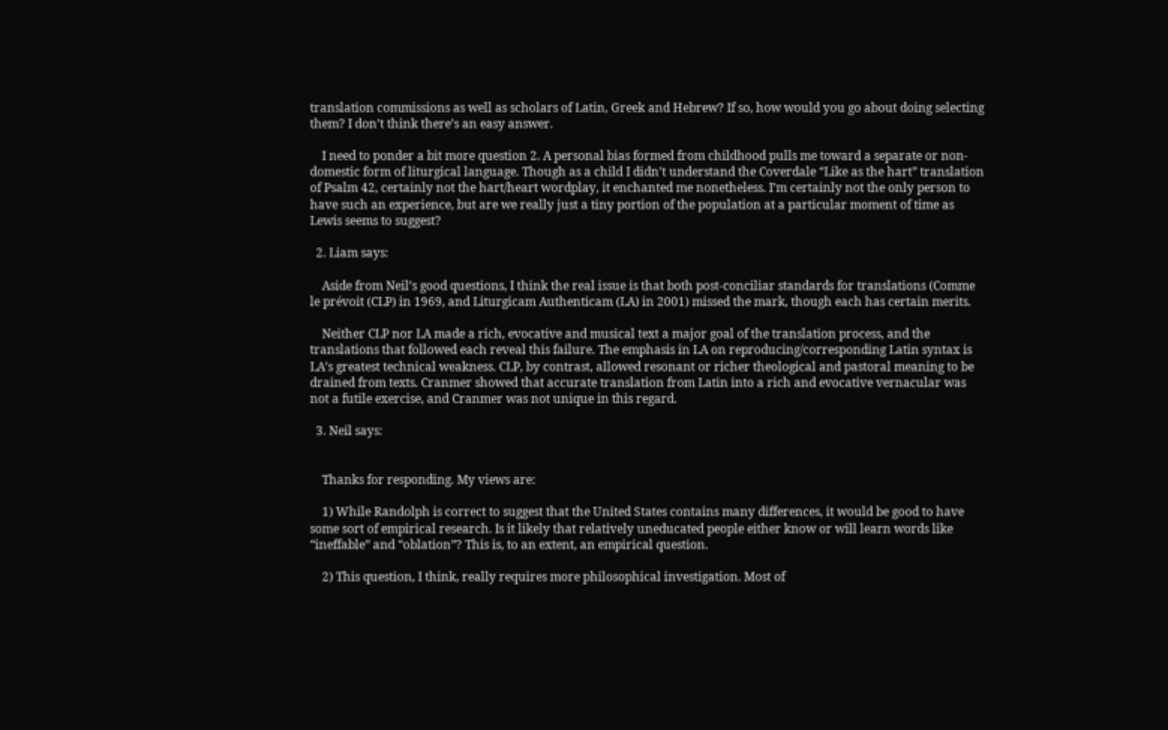translation commissions as well as scholars of Latin, Greek and Hebrew? If so, how would you go about doing selecting them? I don’t think there’s an easy answer.

    I need to ponder a bit more question 2. A personal bias formed from childhood pulls me toward a separate or non-domestic form of liturgical language. Though as a child I didn’t understand the Coverdale “Like as the hart” translation of Psalm 42, certainly not the hart/heart wordplay, it enchanted me nonetheless. I’m certainly not the only person to have such an experience, but are we really just a tiny portion of the population at a particular moment of time as Lewis seems to suggest?

  2. Liam says:

    Aside from Neil’s good questions, I think the real issue is that both post-conciliar standards for translations (Comme le prévoit (CLP) in 1969, and Liturgicam Authenticam (LA) in 2001) missed the mark, though each has certain merits.

    Neither CLP nor LA made a rich, evocative and musical text a major goal of the translation process, and the translations that followed each reveal this failure. The emphasis in LA on reproducing/corresponding Latin syntax is LA’s greatest technical weakness. CLP, by contrast, allowed resonant or richer theological and pastoral meaning to be drained from texts. Cranmer showed that accurate translation from Latin into a rich and evocative vernacular was not a futile exercise, and Cranmer was not unique in this regard.

  3. Neil says:


    Thanks for responding. My views are:

    1) While Randolph is correct to suggest that the United States contains many differences, it would be good to have some sort of empirical research. Is it likely that relatively uneducated people either know or will learn words like “ineffable” and “oblation”? This is, to an extent, an empirical question.

    2) This question, I think, really requires more philosophical investigation. Most of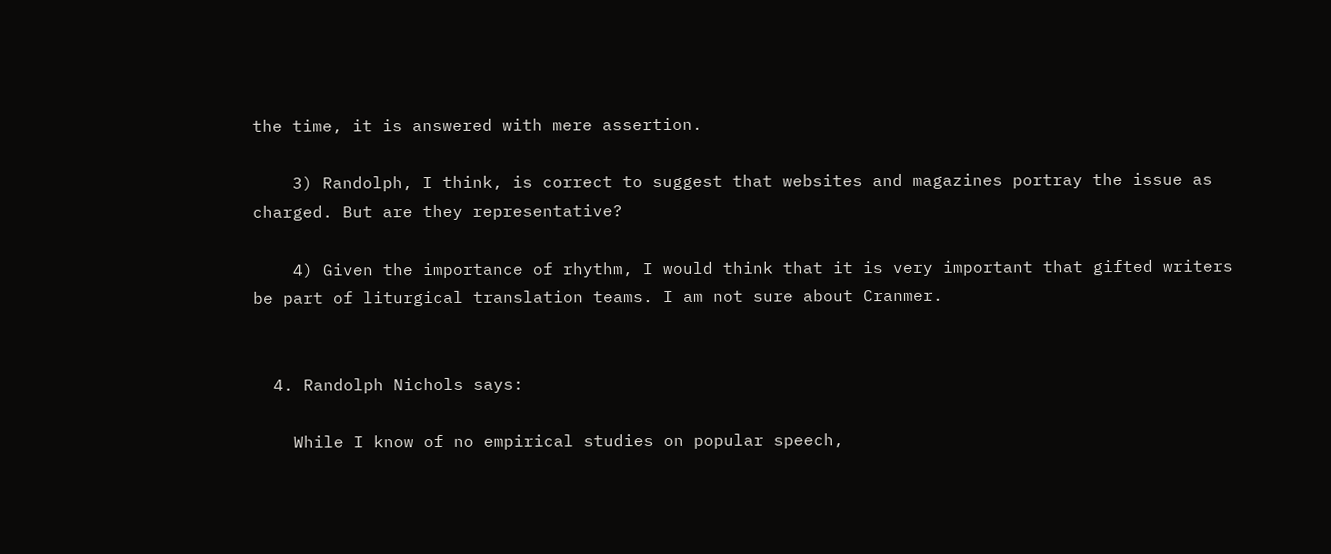the time, it is answered with mere assertion.

    3) Randolph, I think, is correct to suggest that websites and magazines portray the issue as charged. But are they representative?

    4) Given the importance of rhythm, I would think that it is very important that gifted writers be part of liturgical translation teams. I am not sure about Cranmer.


  4. Randolph Nichols says:

    While I know of no empirical studies on popular speech,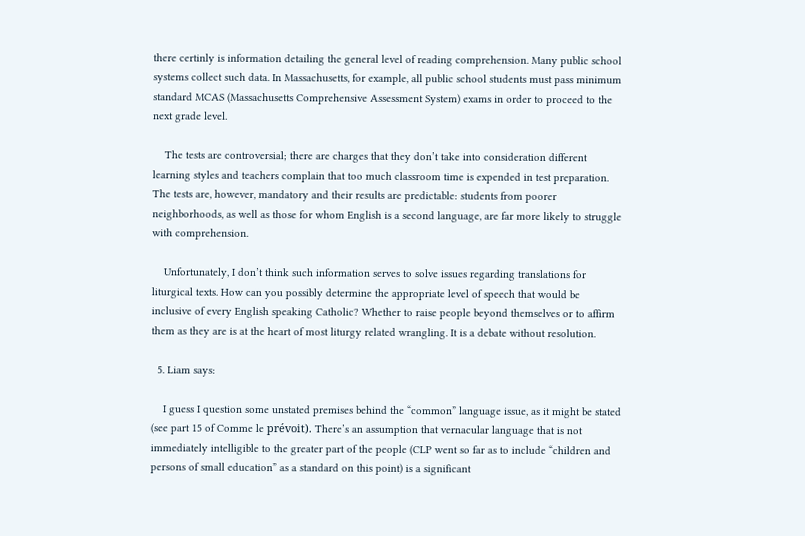there certinly is information detailing the general level of reading comprehension. Many public school systems collect such data. In Massachusetts, for example, all public school students must pass minimum standard MCAS (Massachusetts Comprehensive Assessment System) exams in order to proceed to the next grade level.

    The tests are controversial; there are charges that they don’t take into consideration different learning styles and teachers complain that too much classroom time is expended in test preparation. The tests are, however, mandatory and their results are predictable: students from poorer neighborhoods, as well as those for whom English is a second language, are far more likely to struggle with comprehension.

    Unfortunately, I don’t think such information serves to solve issues regarding translations for liturgical texts. How can you possibly determine the appropriate level of speech that would be inclusive of every English speaking Catholic? Whether to raise people beyond themselves or to affirm them as they are is at the heart of most liturgy related wrangling. It is a debate without resolution.

  5. Liam says:

    I guess I question some unstated premises behind the “common” language issue, as it might be stated (see part 15 of Comme le prévoit). There’s an assumption that vernacular language that is not immediately intelligible to the greater part of the people (CLP went so far as to include “children and persons of small education” as a standard on this point) is a significant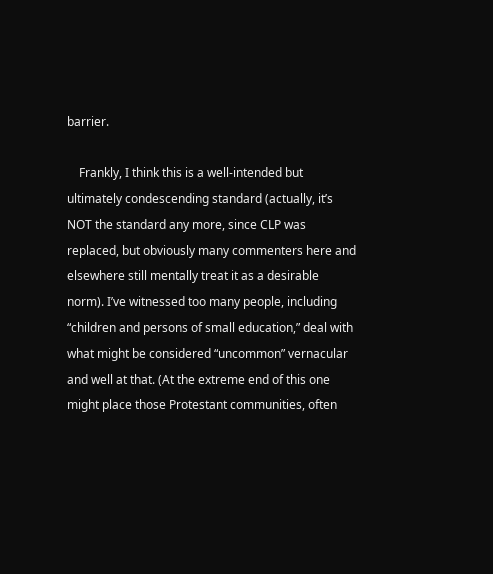barrier.

    Frankly, I think this is a well-intended but ultimately condescending standard (actually, it’s NOT the standard any more, since CLP was replaced, but obviously many commenters here and elsewhere still mentally treat it as a desirable norm). I’ve witnessed too many people, including “children and persons of small education,” deal with what might be considered “uncommon” vernacular and well at that. (At the extreme end of this one might place those Protestant communities, often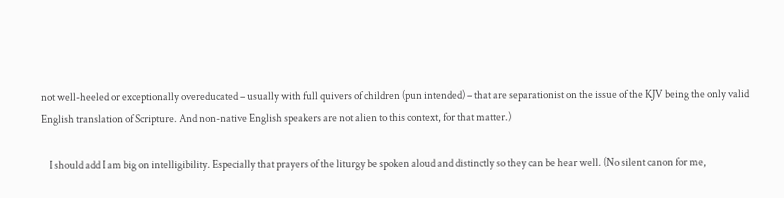not well-heeled or exceptionally overeducated – usually with full quivers of children (pun intended) – that are separationist on the issue of the KJV being the only valid English translation of Scripture. And non-native English speakers are not alien to this context, for that matter.)

    I should add I am big on intelligibility. Especially that prayers of the liturgy be spoken aloud and distinctly so they can be hear well. (No silent canon for me,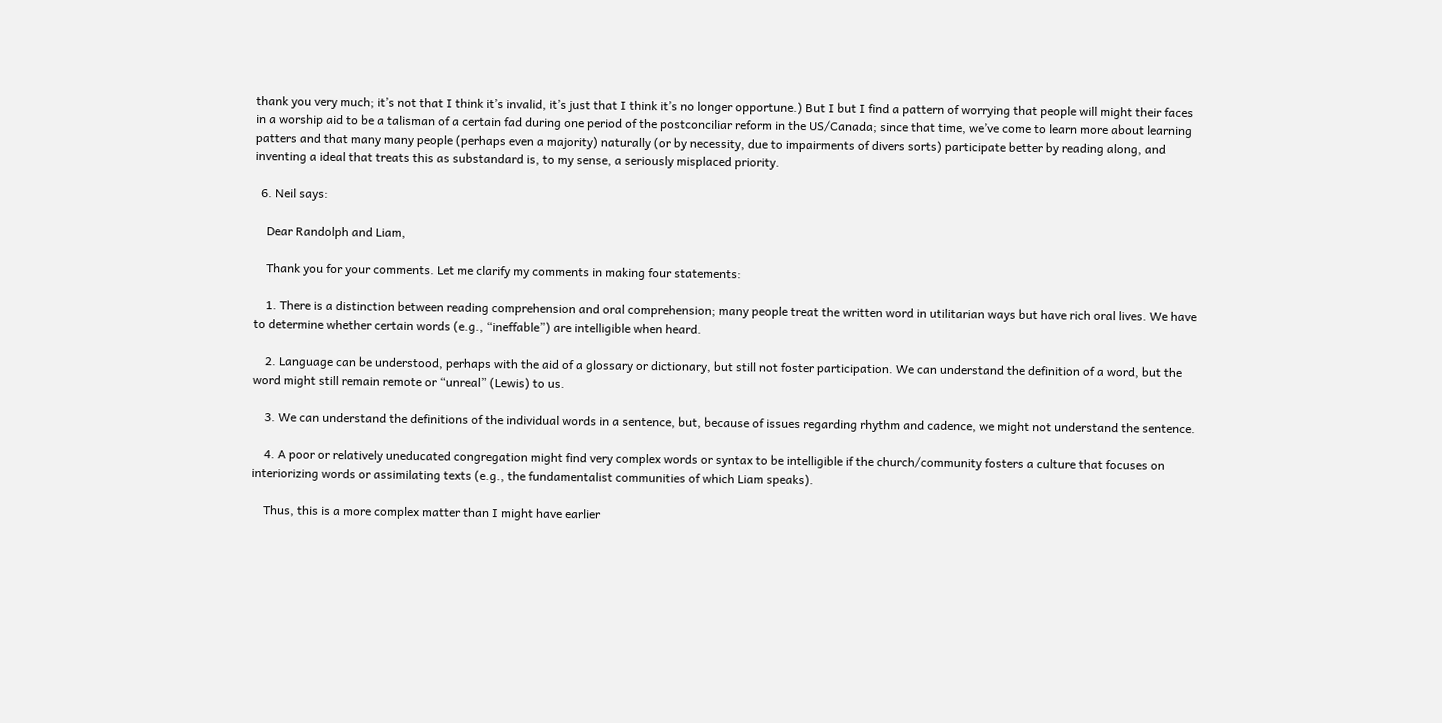thank you very much; it’s not that I think it’s invalid, it’s just that I think it’s no longer opportune.) But I but I find a pattern of worrying that people will might their faces in a worship aid to be a talisman of a certain fad during one period of the postconciliar reform in the US/Canada; since that time, we’ve come to learn more about learning patters and that many many people (perhaps even a majority) naturally (or by necessity, due to impairments of divers sorts) participate better by reading along, and inventing a ideal that treats this as substandard is, to my sense, a seriously misplaced priority.

  6. Neil says:

    Dear Randolph and Liam,

    Thank you for your comments. Let me clarify my comments in making four statements:

    1. There is a distinction between reading comprehension and oral comprehension; many people treat the written word in utilitarian ways but have rich oral lives. We have to determine whether certain words (e.g., “ineffable”) are intelligible when heard.

    2. Language can be understood, perhaps with the aid of a glossary or dictionary, but still not foster participation. We can understand the definition of a word, but the word might still remain remote or “unreal” (Lewis) to us.

    3. We can understand the definitions of the individual words in a sentence, but, because of issues regarding rhythm and cadence, we might not understand the sentence.

    4. A poor or relatively uneducated congregation might find very complex words or syntax to be intelligible if the church/community fosters a culture that focuses on interiorizing words or assimilating texts (e.g., the fundamentalist communities of which Liam speaks).

    Thus, this is a more complex matter than I might have earlier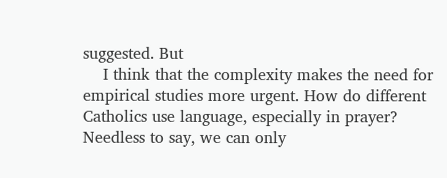suggested. But
    I think that the complexity makes the need for empirical studies more urgent. How do different Catholics use language, especially in prayer? Needless to say, we can only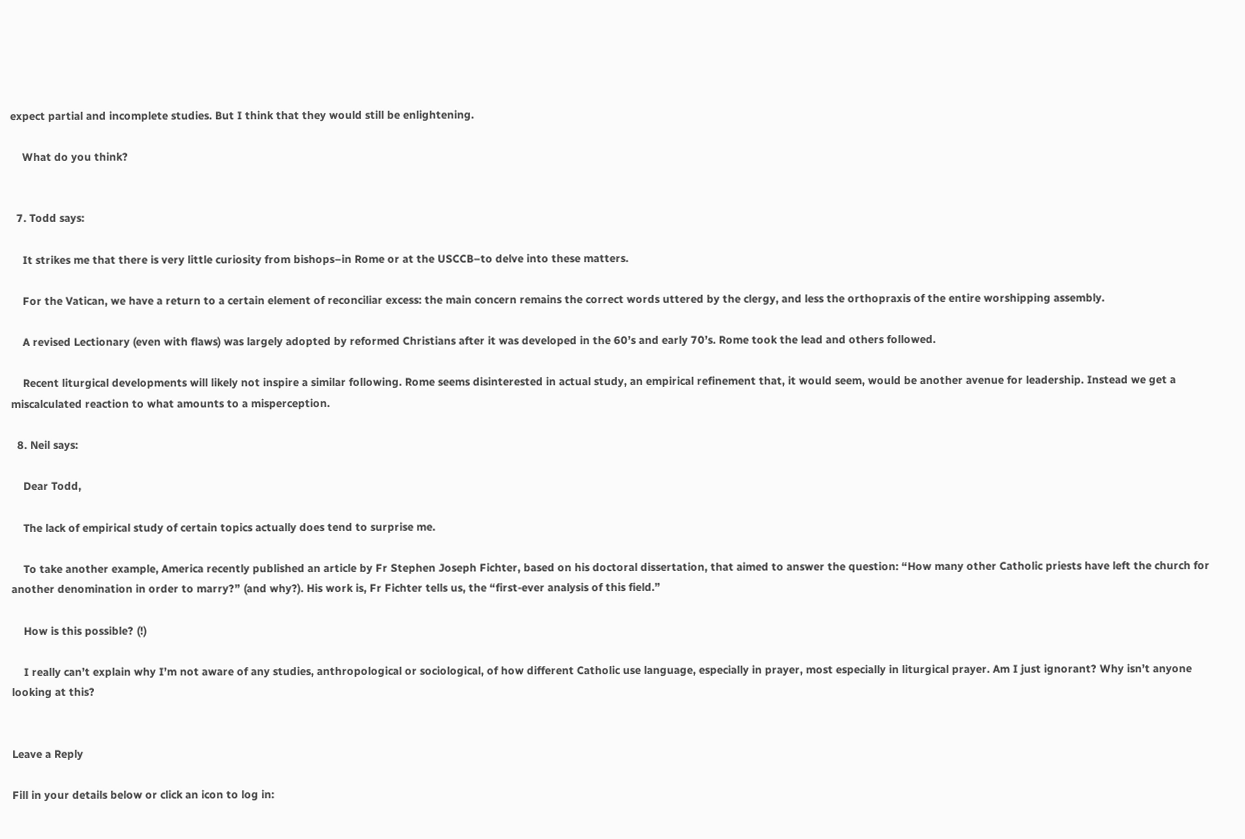expect partial and incomplete studies. But I think that they would still be enlightening.

    What do you think?


  7. Todd says:

    It strikes me that there is very little curiosity from bishops–in Rome or at the USCCB–to delve into these matters.

    For the Vatican, we have a return to a certain element of reconciliar excess: the main concern remains the correct words uttered by the clergy, and less the orthopraxis of the entire worshipping assembly.

    A revised Lectionary (even with flaws) was largely adopted by reformed Christians after it was developed in the 60’s and early 70’s. Rome took the lead and others followed.

    Recent liturgical developments will likely not inspire a similar following. Rome seems disinterested in actual study, an empirical refinement that, it would seem, would be another avenue for leadership. Instead we get a miscalculated reaction to what amounts to a misperception.

  8. Neil says:

    Dear Todd,

    The lack of empirical study of certain topics actually does tend to surprise me.

    To take another example, America recently published an article by Fr Stephen Joseph Fichter, based on his doctoral dissertation, that aimed to answer the question: “How many other Catholic priests have left the church for another denomination in order to marry?” (and why?). His work is, Fr Fichter tells us, the “first-ever analysis of this field.”

    How is this possible? (!)

    I really can’t explain why I’m not aware of any studies, anthropological or sociological, of how different Catholic use language, especially in prayer, most especially in liturgical prayer. Am I just ignorant? Why isn’t anyone looking at this?


Leave a Reply

Fill in your details below or click an icon to log in: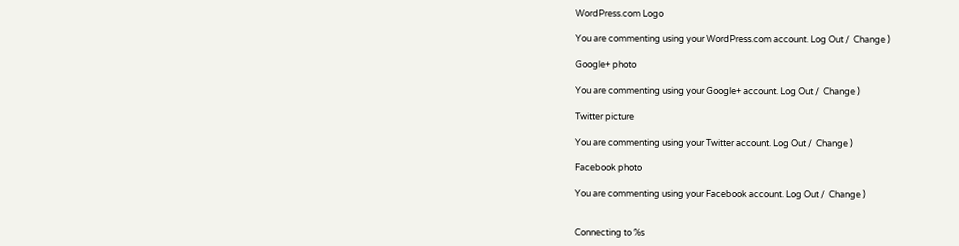WordPress.com Logo

You are commenting using your WordPress.com account. Log Out /  Change )

Google+ photo

You are commenting using your Google+ account. Log Out /  Change )

Twitter picture

You are commenting using your Twitter account. Log Out /  Change )

Facebook photo

You are commenting using your Facebook account. Log Out /  Change )


Connecting to %s